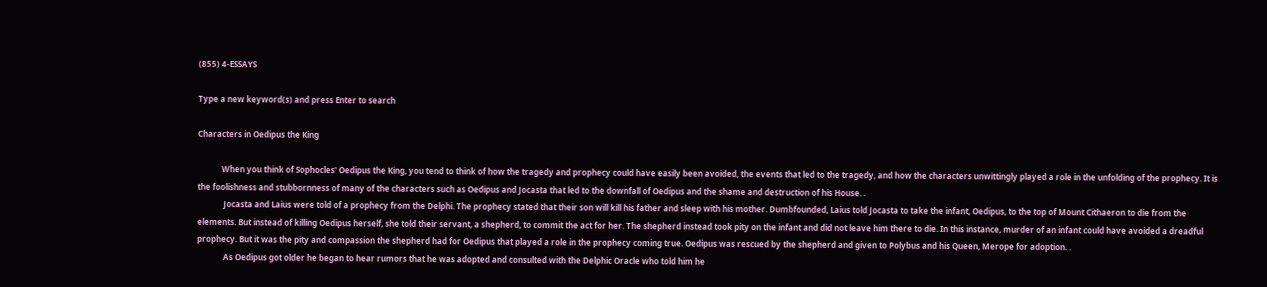(855) 4-ESSAYS

Type a new keyword(s) and press Enter to search

Characters in Oedipus the King

            When you think of Sophocles' Oedipus the King, you tend to think of how the tragedy and prophecy could have easily been avoided, the events that led to the tragedy, and how the characters unwittingly played a role in the unfolding of the prophecy. It is the foolishness and stubbornness of many of the characters such as Oedipus and Jocasta that led to the downfall of Oedipus and the shame and destruction of his House. .
             Jocasta and Laius were told of a prophecy from the Delphi. The prophecy stated that their son will kill his father and sleep with his mother. Dumbfounded, Laius told Jocasta to take the infant, Oedipus, to the top of Mount Cithaeron to die from the elements. But instead of killing Oedipus herself, she told their servant, a shepherd, to commit the act for her. The shepherd instead took pity on the infant and did not leave him there to die. In this instance, murder of an infant could have avoided a dreadful prophecy. But it was the pity and compassion the shepherd had for Oedipus that played a role in the prophecy coming true. Oedipus was rescued by the shepherd and given to Polybus and his Queen, Merope for adoption. .
             As Oedipus got older he began to hear rumors that he was adopted and consulted with the Delphic Oracle who told him he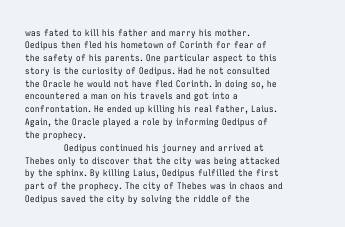was fated to kill his father and marry his mother. Oedipus then fled his hometown of Corinth for fear of the safety of his parents. One particular aspect to this story is the curiosity of Oedipus. Had he not consulted the Oracle he would not have fled Corinth. In doing so, he encountered a man on his travels and got into a confrontation. He ended up killing his real father, Laius. Again, the Oracle played a role by informing Oedipus of the prophecy.
             Oedipus continued his journey and arrived at Thebes only to discover that the city was being attacked by the sphinx. By killing Laius, Oedipus fulfilled the first part of the prophecy. The city of Thebes was in chaos and Oedipus saved the city by solving the riddle of the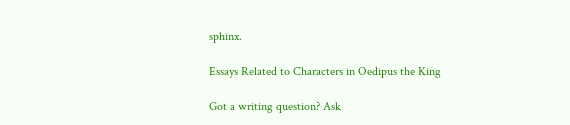sphinx.

Essays Related to Characters in Oedipus the King

Got a writing question? Ask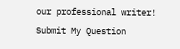our professional writer!
Submit My Question